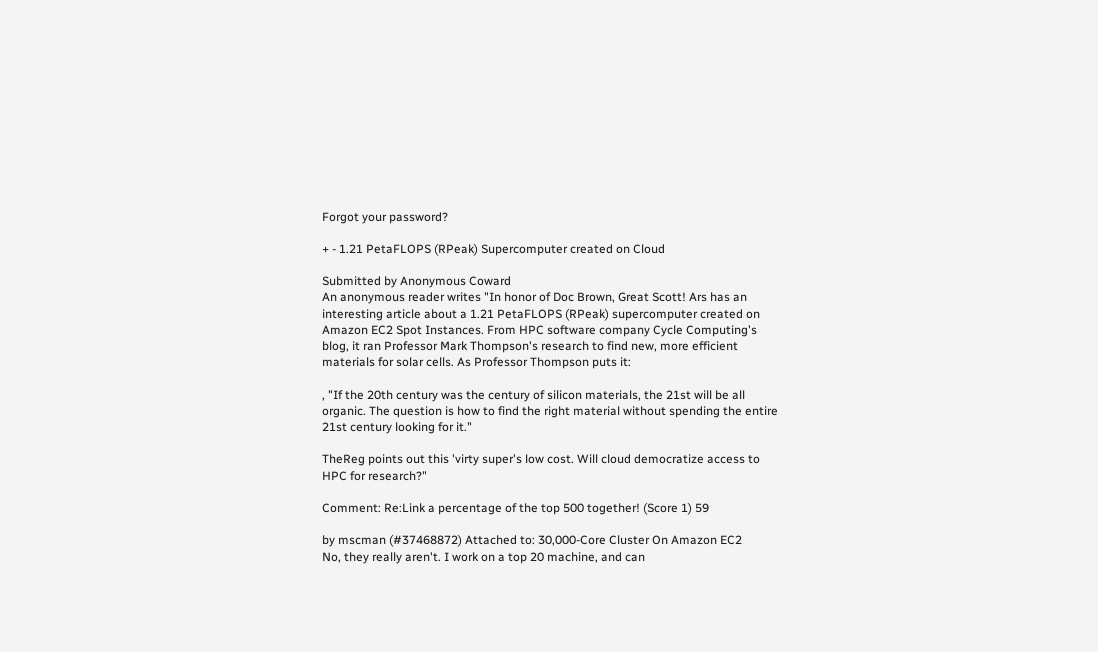Forgot your password?

+ - 1.21 PetaFLOPS (RPeak) Supercomputer created on Cloud

Submitted by Anonymous Coward
An anonymous reader writes "In honor of Doc Brown, Great Scott! Ars has an interesting article about a 1.21 PetaFLOPS (RPeak) supercomputer created on Amazon EC2 Spot Instances. From HPC software company Cycle Computing's blog, it ran Professor Mark Thompson's research to find new, more efficient materials for solar cells. As Professor Thompson puts it:

, "If the 20th century was the century of silicon materials, the 21st will be all organic. The question is how to find the right material without spending the entire 21st century looking for it."

TheReg points out this 'virty super's low cost. Will cloud democratize access to HPC for research?"

Comment: Re:Link a percentage of the top 500 together! (Score 1) 59

by mscman (#37468872) Attached to: 30,000-Core Cluster On Amazon EC2
No, they really aren't. I work on a top 20 machine, and can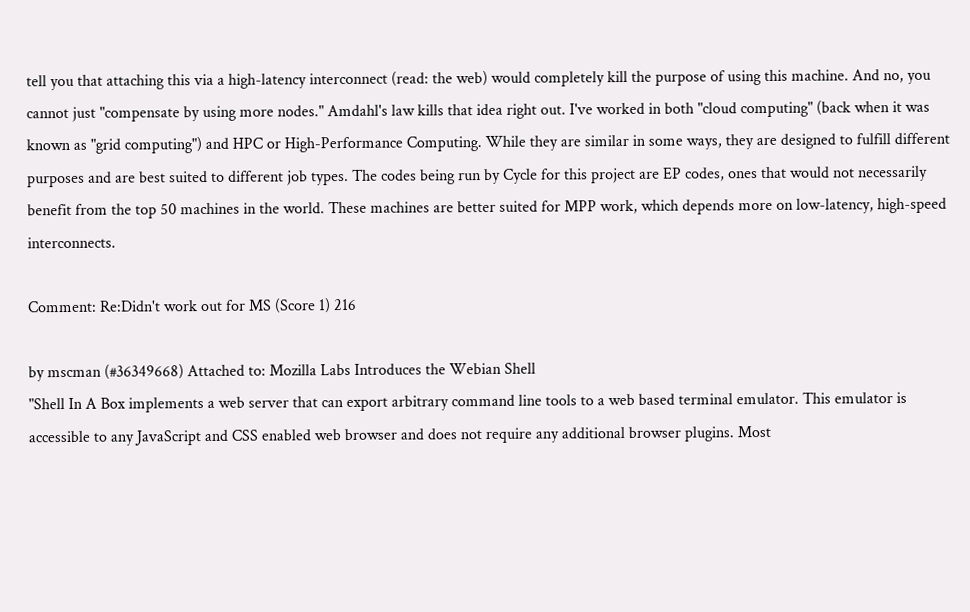tell you that attaching this via a high-latency interconnect (read: the web) would completely kill the purpose of using this machine. And no, you cannot just "compensate by using more nodes." Amdahl's law kills that idea right out. I've worked in both "cloud computing" (back when it was known as "grid computing") and HPC or High-Performance Computing. While they are similar in some ways, they are designed to fulfill different purposes and are best suited to different job types. The codes being run by Cycle for this project are EP codes, ones that would not necessarily benefit from the top 50 machines in the world. These machines are better suited for MPP work, which depends more on low-latency, high-speed interconnects.

Comment: Re:Didn't work out for MS (Score 1) 216

by mscman (#36349668) Attached to: Mozilla Labs Introduces the Webian Shell
"Shell In A Box implements a web server that can export arbitrary command line tools to a web based terminal emulator. This emulator is accessible to any JavaScript and CSS enabled web browser and does not require any additional browser plugins. Most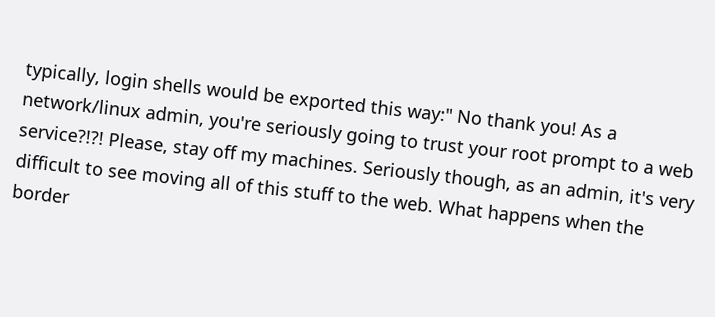typically, login shells would be exported this way:" No thank you! As a network/linux admin, you're seriously going to trust your root prompt to a web service?!?! Please, stay off my machines. Seriously though, as an admin, it's very difficult to see moving all of this stuff to the web. What happens when the border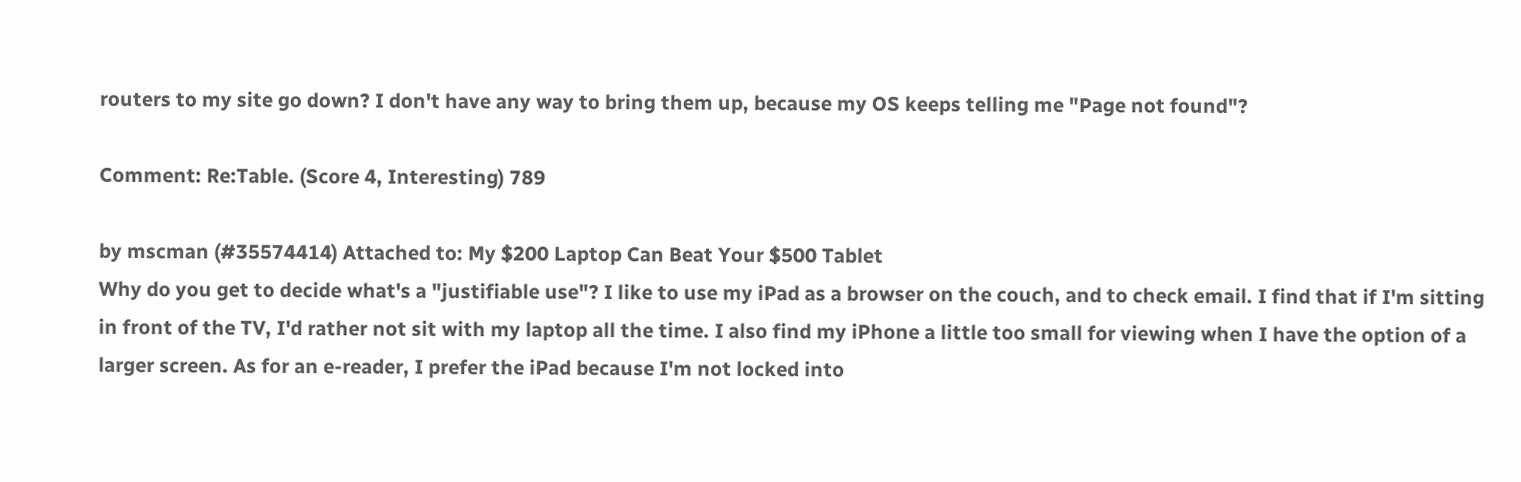routers to my site go down? I don't have any way to bring them up, because my OS keeps telling me "Page not found"?

Comment: Re:Table. (Score 4, Interesting) 789

by mscman (#35574414) Attached to: My $200 Laptop Can Beat Your $500 Tablet
Why do you get to decide what's a "justifiable use"? I like to use my iPad as a browser on the couch, and to check email. I find that if I'm sitting in front of the TV, I'd rather not sit with my laptop all the time. I also find my iPhone a little too small for viewing when I have the option of a larger screen. As for an e-reader, I prefer the iPad because I'm not locked into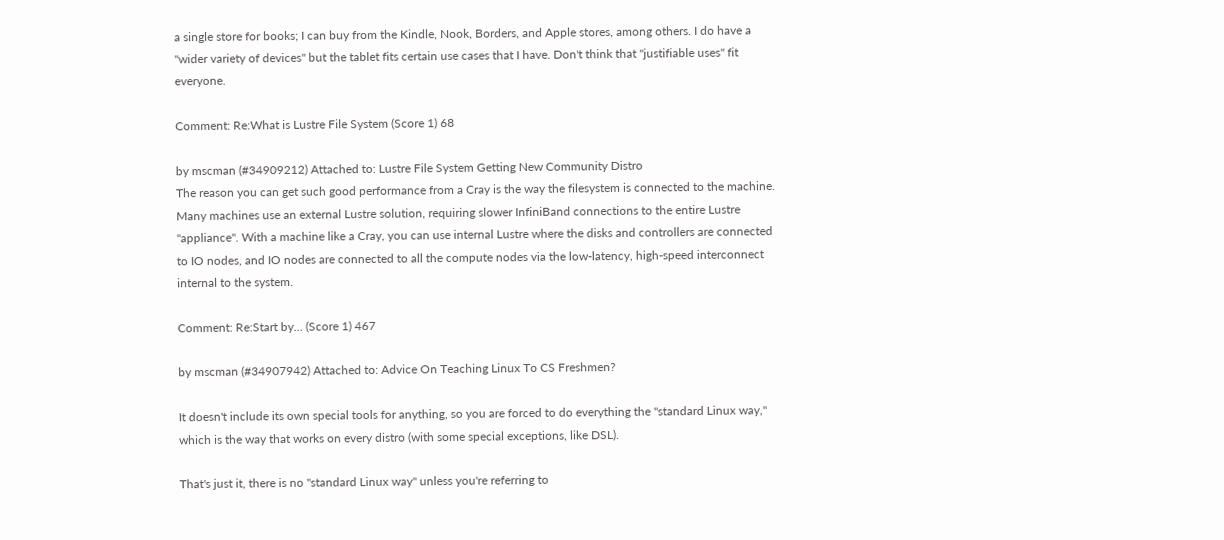a single store for books; I can buy from the Kindle, Nook, Borders, and Apple stores, among others. I do have a "wider variety of devices" but the tablet fits certain use cases that I have. Don't think that "justifiable uses" fit everyone.

Comment: Re:What is Lustre File System (Score 1) 68

by mscman (#34909212) Attached to: Lustre File System Getting New Community Distro
The reason you can get such good performance from a Cray is the way the filesystem is connected to the machine. Many machines use an external Lustre solution, requiring slower InfiniBand connections to the entire Lustre "appliance". With a machine like a Cray, you can use internal Lustre where the disks and controllers are connected to IO nodes, and IO nodes are connected to all the compute nodes via the low-latency, high-speed interconnect internal to the system.

Comment: Re:Start by... (Score 1) 467

by mscman (#34907942) Attached to: Advice On Teaching Linux To CS Freshmen?

It doesn't include its own special tools for anything, so you are forced to do everything the "standard Linux way," which is the way that works on every distro (with some special exceptions, like DSL).

That's just it, there is no "standard Linux way" unless you're referring to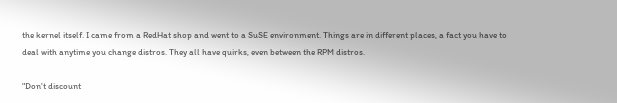the kernel itself. I came from a RedHat shop and went to a SuSE environment. Things are in different places, a fact you have to deal with anytime you change distros. They all have quirks, even between the RPM distros.

"Don't discount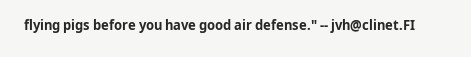flying pigs before you have good air defense." -- jvh@clinet.FI